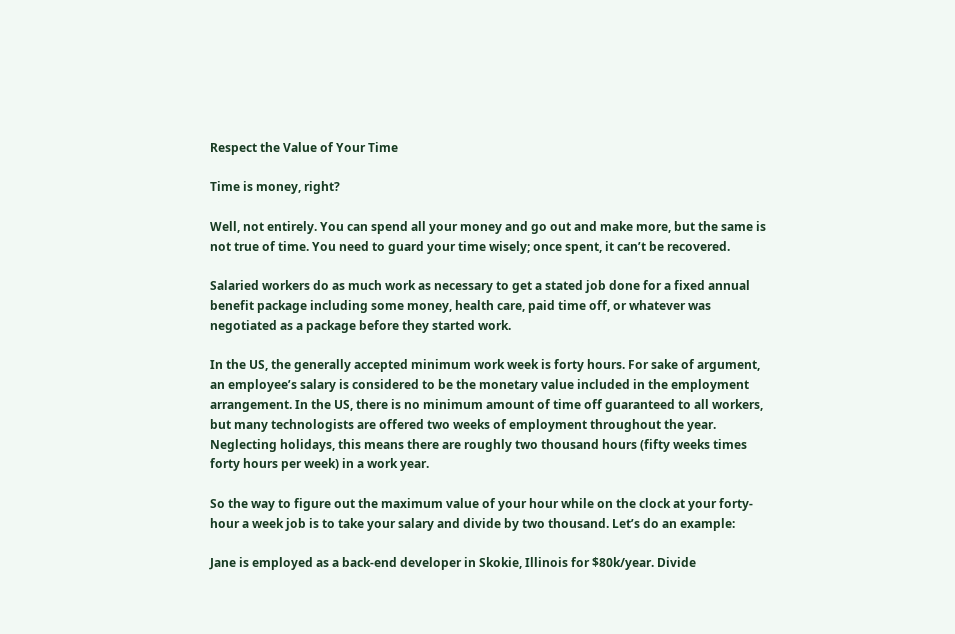Respect the Value of Your Time

Time is money, right?

Well, not entirely. You can spend all your money and go out and make more, but the same is not true of time. You need to guard your time wisely; once spent, it can’t be recovered.

Salaried workers do as much work as necessary to get a stated job done for a fixed annual benefit package including some money, health care, paid time off, or whatever was negotiated as a package before they started work.

In the US, the generally accepted minimum work week is forty hours. For sake of argument, an employee’s salary is considered to be the monetary value included in the employment arrangement. In the US, there is no minimum amount of time off guaranteed to all workers, but many technologists are offered two weeks of employment throughout the year. Neglecting holidays, this means there are roughly two thousand hours (fifty weeks times forty hours per week) in a work year.

So the way to figure out the maximum value of your hour while on the clock at your forty-hour a week job is to take your salary and divide by two thousand. Let’s do an example:

Jane is employed as a back-end developer in Skokie, Illinois for $80k/year. Divide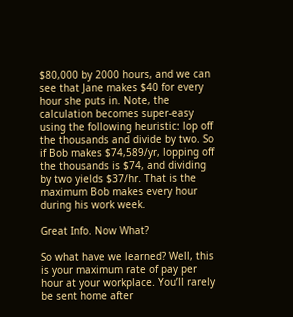$80,000 by 2000 hours, and we can see that Jane makes $40 for every hour she puts in. Note, the calculation becomes super-easy using the following heuristic: lop off the thousands and divide by two. So if Bob makes $74,589/yr, lopping off the thousands is $74, and dividing by two yields $37/hr. That is the maximum Bob makes every hour during his work week.

Great Info. Now What?

So what have we learned? Well, this is your maximum rate of pay per hour at your workplace. You’ll rarely be sent home after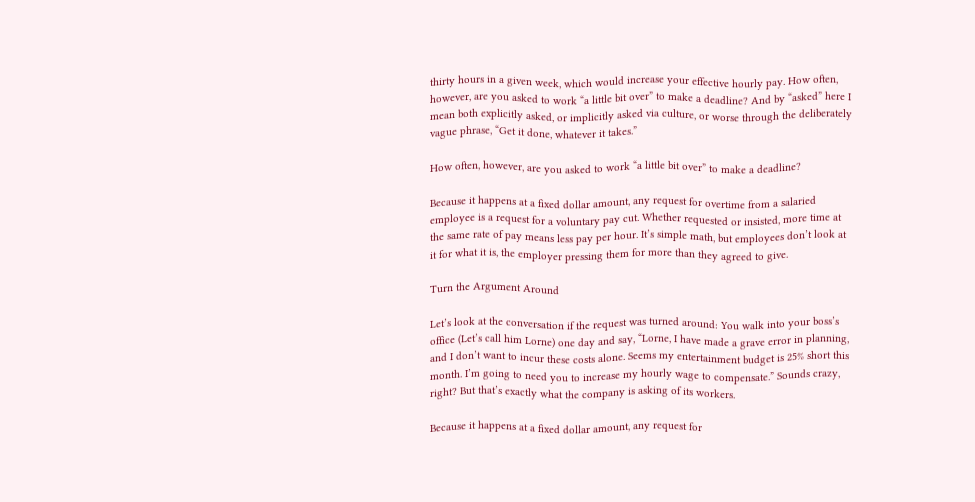thirty hours in a given week, which would increase your effective hourly pay. How often, however, are you asked to work “a little bit over” to make a deadline? And by “asked” here I mean both explicitly asked, or implicitly asked via culture, or worse through the deliberately vague phrase, “Get it done, whatever it takes.”

How often, however, are you asked to work “a little bit over” to make a deadline?

Because it happens at a fixed dollar amount, any request for overtime from a salaried employee is a request for a voluntary pay cut. Whether requested or insisted, more time at the same rate of pay means less pay per hour. It’s simple math, but employees don’t look at it for what it is, the employer pressing them for more than they agreed to give.

Turn the Argument Around

Let’s look at the conversation if the request was turned around: You walk into your boss’s office (Let’s call him Lorne) one day and say, “Lorne, I have made a grave error in planning, and I don’t want to incur these costs alone. Seems my entertainment budget is 25% short this month. I’m going to need you to increase my hourly wage to compensate.” Sounds crazy, right? But that’s exactly what the company is asking of its workers.

Because it happens at a fixed dollar amount, any request for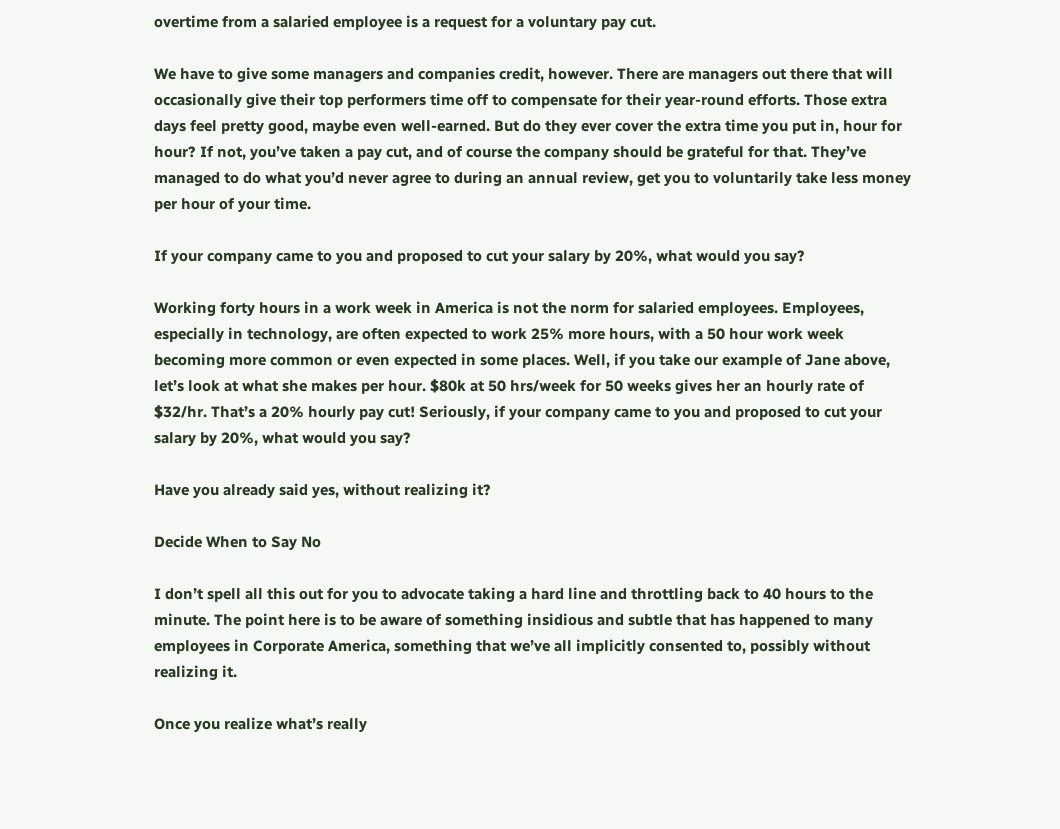overtime from a salaried employee is a request for a voluntary pay cut.

We have to give some managers and companies credit, however. There are managers out there that will occasionally give their top performers time off to compensate for their year-round efforts. Those extra days feel pretty good, maybe even well-earned. But do they ever cover the extra time you put in, hour for hour? If not, you’ve taken a pay cut, and of course the company should be grateful for that. They’ve managed to do what you’d never agree to during an annual review, get you to voluntarily take less money per hour of your time.

If your company came to you and proposed to cut your salary by 20%, what would you say?

Working forty hours in a work week in America is not the norm for salaried employees. Employees, especially in technology, are often expected to work 25% more hours, with a 50 hour work week becoming more common or even expected in some places. Well, if you take our example of Jane above, let’s look at what she makes per hour. $80k at 50 hrs/week for 50 weeks gives her an hourly rate of $32/hr. That’s a 20% hourly pay cut! Seriously, if your company came to you and proposed to cut your salary by 20%, what would you say?

Have you already said yes, without realizing it?

Decide When to Say No

I don’t spell all this out for you to advocate taking a hard line and throttling back to 40 hours to the minute. The point here is to be aware of something insidious and subtle that has happened to many employees in Corporate America, something that we’ve all implicitly consented to, possibly without realizing it.

Once you realize what’s really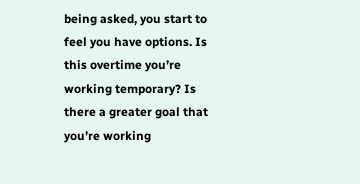being asked, you start to feel you have options. Is this overtime you’re working temporary? Is there a greater goal that you’re working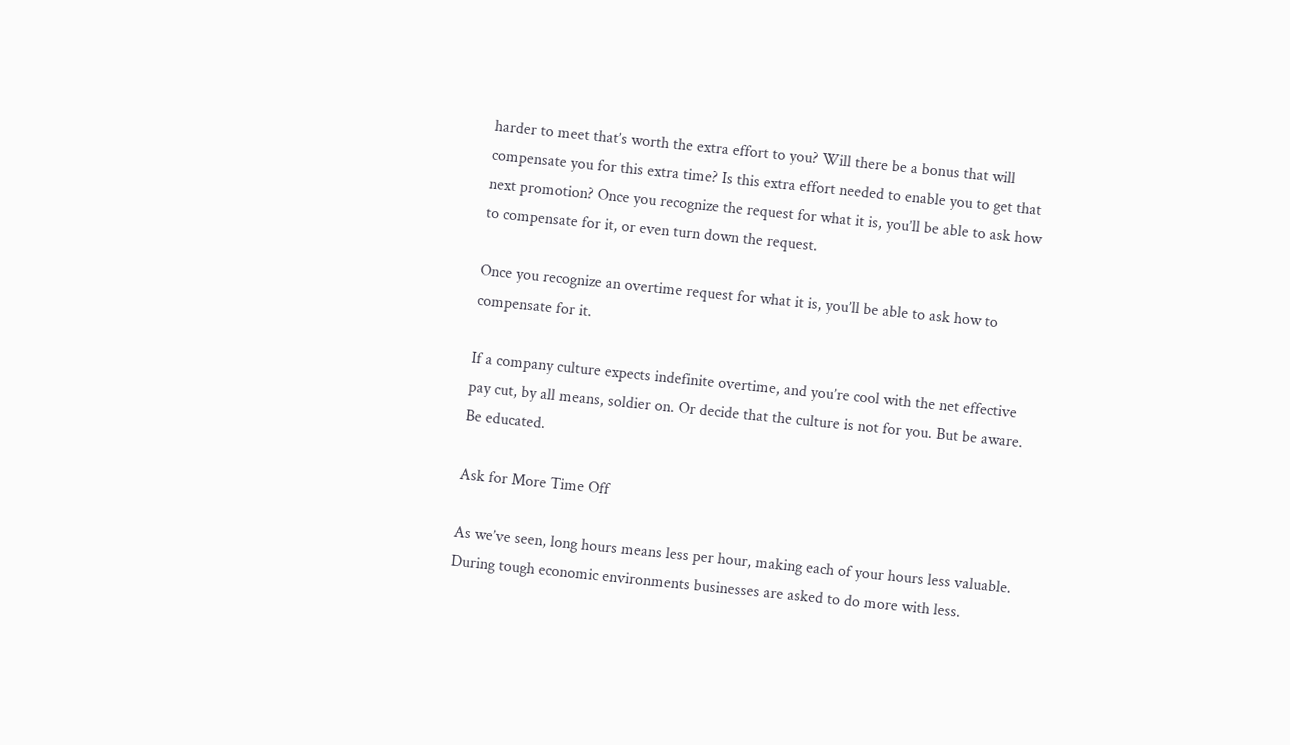harder to meet that’s worth the extra effort to you? Will there be a bonus that will compensate you for this extra time? Is this extra effort needed to enable you to get that next promotion? Once you recognize the request for what it is, you’ll be able to ask how to compensate for it, or even turn down the request.

Once you recognize an overtime request for what it is, you’ll be able to ask how to compensate for it.

If a company culture expects indefinite overtime, and you’re cool with the net effective pay cut, by all means, soldier on. Or decide that the culture is not for you. But be aware. Be educated.

Ask for More Time Off

As we’ve seen, long hours means less per hour, making each of your hours less valuable. During tough economic environments businesses are asked to do more with less.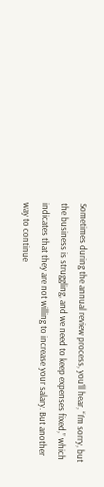Sometimes during the annual review process, you’ll hear, “I’m sorry, but the business is struggling, and we need to keep expenses fixed,” which indicates that they are not willing to increase your salary. But another way to continue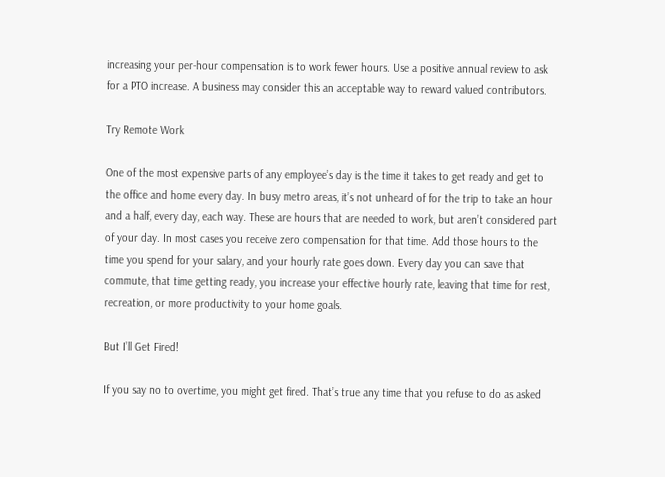increasing your per-hour compensation is to work fewer hours. Use a positive annual review to ask for a PTO increase. A business may consider this an acceptable way to reward valued contributors.

Try Remote Work

One of the most expensive parts of any employee’s day is the time it takes to get ready and get to the office and home every day. In busy metro areas, it’s not unheard of for the trip to take an hour and a half, every day, each way. These are hours that are needed to work, but aren’t considered part of your day. In most cases you receive zero compensation for that time. Add those hours to the time you spend for your salary, and your hourly rate goes down. Every day you can save that commute, that time getting ready, you increase your effective hourly rate, leaving that time for rest, recreation, or more productivity to your home goals.

But I’ll Get Fired!

If you say no to overtime, you might get fired. That’s true any time that you refuse to do as asked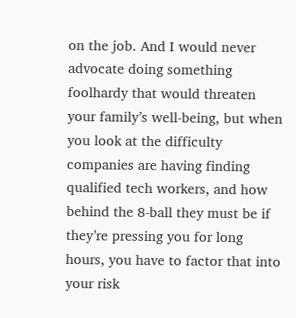on the job. And I would never advocate doing something foolhardy that would threaten your family’s well-being, but when you look at the difficulty companies are having finding qualified tech workers, and how behind the 8-ball they must be if they’re pressing you for long hours, you have to factor that into your risk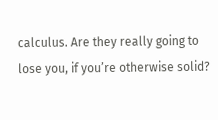calculus. Are they really going to lose you, if you’re otherwise solid?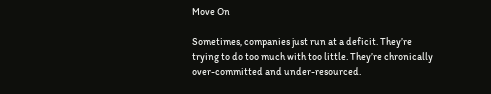Move On

Sometimes, companies just run at a deficit. They’re trying to do too much with too little. They’re chronically over-committed and under-resourced.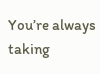You’re always taking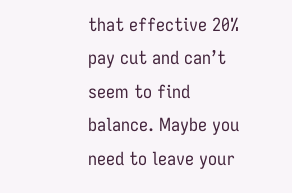that effective 20% pay cut and can’t seem to find balance. Maybe you need to leave your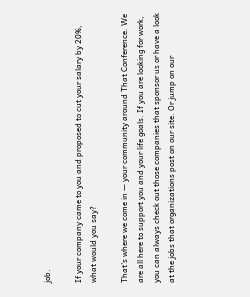job.

If your company came to you and proposed to cut your salary by 20%, what would you say?

That’s where we come in — your community around That Conference. We are all here to support you and your life goals. If you are looking for work, you can always check out those companies that sponsor us or have a look at the jobs that organizations post on our site. Or jump on our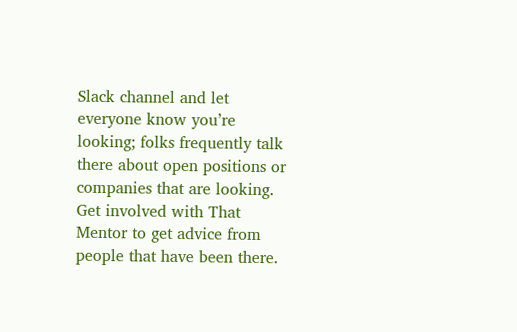Slack channel and let everyone know you’re looking; folks frequently talk there about open positions or companies that are looking. Get involved with That Mentor to get advice from people that have been there.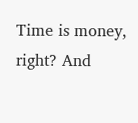Time is money, right? And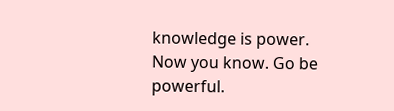knowledge is power. Now you know. Go be powerful.